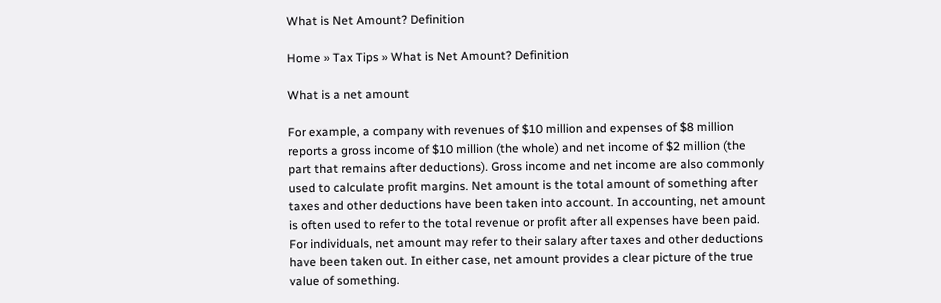What is Net Amount? Definition

Home » Tax Tips » What is Net Amount? Definition

What is a net amount

For example, a company with revenues of $10 million and expenses of $8 million reports a gross income of $10 million (the whole) and net income of $2 million (the part that remains after deductions). Gross income and net income are also commonly used to calculate profit margins. Net amount is the total amount of something after taxes and other deductions have been taken into account. In accounting, net amount is often used to refer to the total revenue or profit after all expenses have been paid. For individuals, net amount may refer to their salary after taxes and other deductions have been taken out. In either case, net amount provides a clear picture of the true value of something.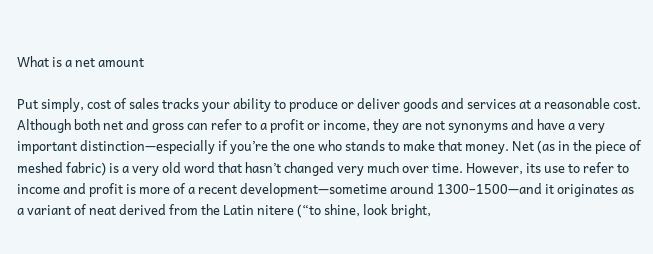What is a net amount

Put simply, cost of sales tracks your ability to produce or deliver goods and services at a reasonable cost. Although both net and gross can refer to a profit or income, they are not synonyms and have a very important distinction—especially if you’re the one who stands to make that money. Net (as in the piece of meshed fabric) is a very old word that hasn’t changed very much over time. However, its use to refer to income and profit is more of a recent development—sometime around 1300–1500—and it originates as a variant of neat derived from the Latin nitere (“to shine, look bright,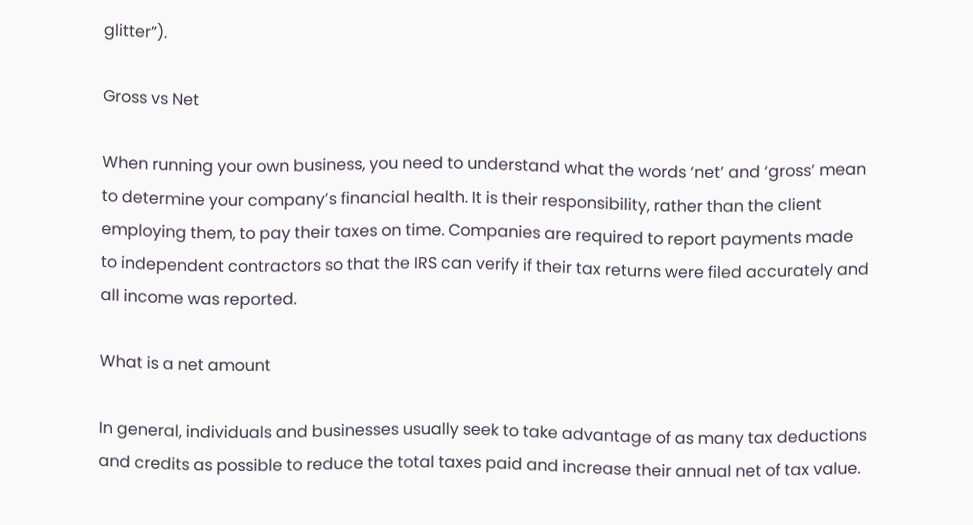glitter”).

Gross vs Net

When running your own business, you need to understand what the words ‘net’ and ‘gross’ mean to determine your company’s financial health. It is their responsibility, rather than the client employing them, to pay their taxes on time. Companies are required to report payments made to independent contractors so that the IRS can verify if their tax returns were filed accurately and all income was reported.

What is a net amount

In general, individuals and businesses usually seek to take advantage of as many tax deductions and credits as possible to reduce the total taxes paid and increase their annual net of tax value.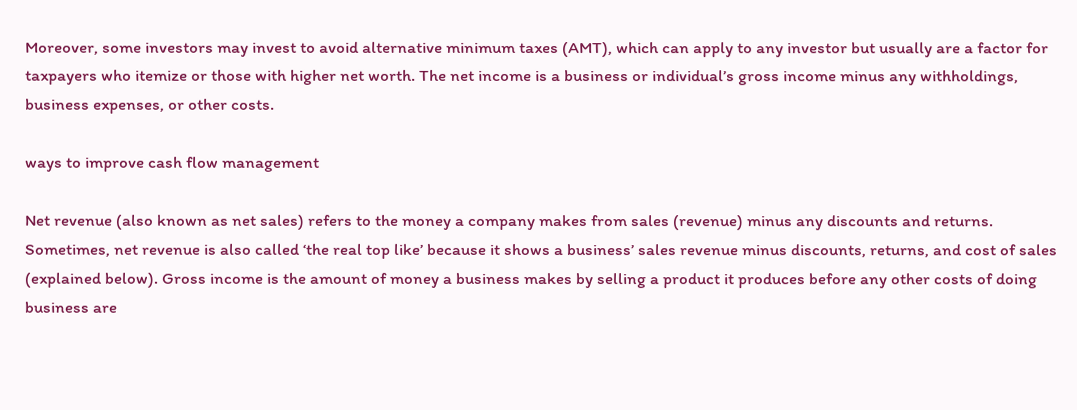Moreover, some investors may invest to avoid alternative minimum taxes (AMT), which can apply to any investor but usually are a factor for taxpayers who itemize or those with higher net worth. The net income is a business or individual’s gross income minus any withholdings, business expenses, or other costs.

ways to improve cash flow management

Net revenue (also known as net sales) refers to the money a company makes from sales (revenue) minus any discounts and returns. Sometimes, net revenue is also called ‘the real top like’ because it shows a business’ sales revenue minus discounts, returns, and cost of sales (explained below). Gross income is the amount of money a business makes by selling a product it produces before any other costs of doing business are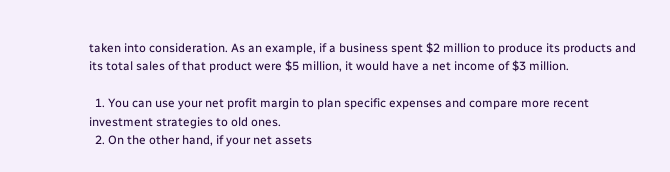taken into consideration. As an example, if a business spent $2 million to produce its products and its total sales of that product were $5 million, it would have a net income of $3 million.

  1. You can use your net profit margin to plan specific expenses and compare more recent investment strategies to old ones.
  2. On the other hand, if your net assets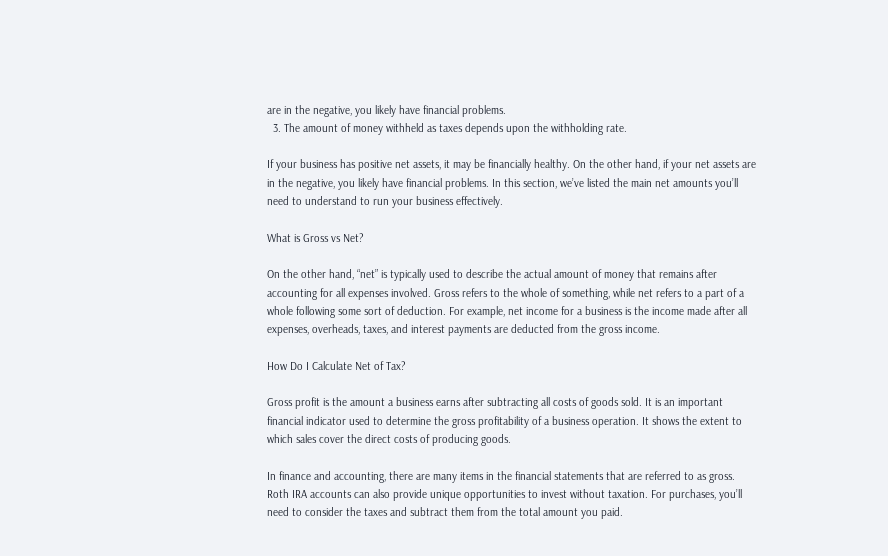are in the negative, you likely have financial problems.
  3. The amount of money withheld as taxes depends upon the withholding rate.

If your business has positive net assets, it may be financially healthy. On the other hand, if your net assets are in the negative, you likely have financial problems. In this section, we’ve listed the main net amounts you’ll need to understand to run your business effectively.

What is Gross vs Net?

On the other hand, “net” is typically used to describe the actual amount of money that remains after accounting for all expenses involved. Gross refers to the whole of something, while net refers to a part of a whole following some sort of deduction. For example, net income for a business is the income made after all expenses, overheads, taxes, and interest payments are deducted from the gross income.

How Do I Calculate Net of Tax?

Gross profit is the amount a business earns after subtracting all costs of goods sold. It is an important financial indicator used to determine the gross profitability of a business operation. It shows the extent to which sales cover the direct costs of producing goods.

In finance and accounting, there are many items in the financial statements that are referred to as gross. Roth IRA accounts can also provide unique opportunities to invest without taxation. For purchases, you’ll need to consider the taxes and subtract them from the total amount you paid.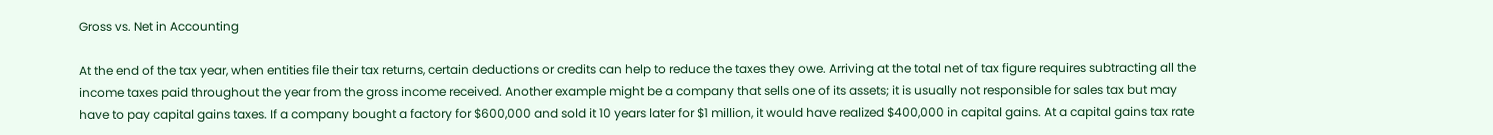Gross vs. Net in Accounting

At the end of the tax year, when entities file their tax returns, certain deductions or credits can help to reduce the taxes they owe. Arriving at the total net of tax figure requires subtracting all the income taxes paid throughout the year from the gross income received. Another example might be a company that sells one of its assets; it is usually not responsible for sales tax but may have to pay capital gains taxes. If a company bought a factory for $600,000 and sold it 10 years later for $1 million, it would have realized $400,000 in capital gains. At a capital gains tax rate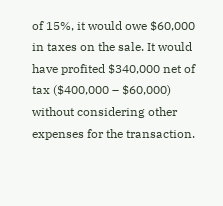of 15%, it would owe $60,000 in taxes on the sale. It would have profited $340,000 net of tax ($400,000 – $60,000) without considering other expenses for the transaction.